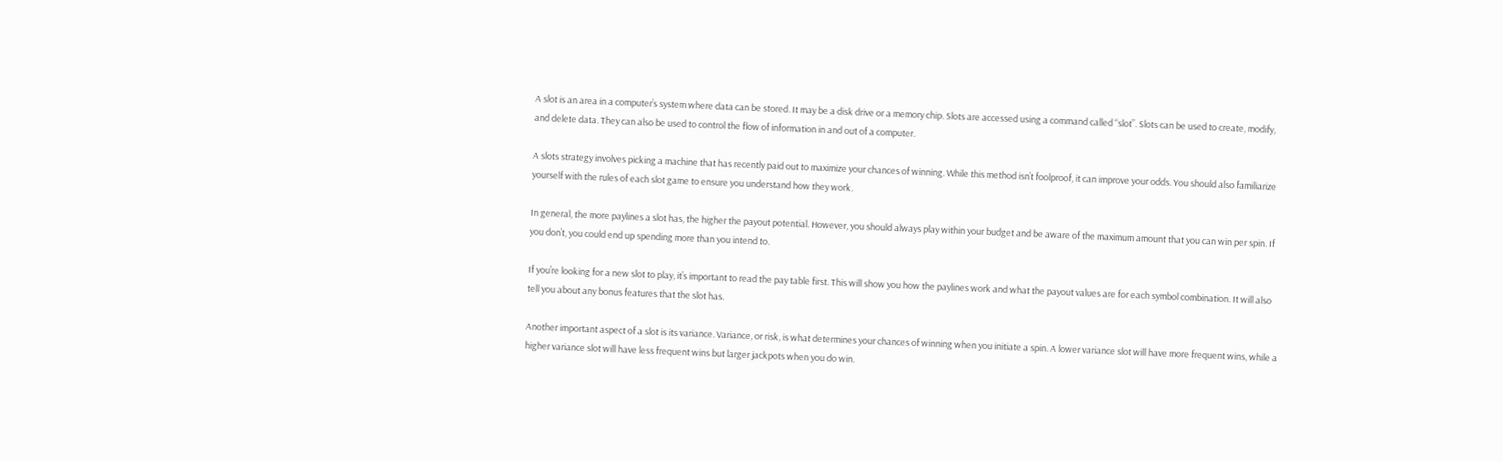A slot is an area in a computer’s system where data can be stored. It may be a disk drive or a memory chip. Slots are accessed using a command called “slot”. Slots can be used to create, modify, and delete data. They can also be used to control the flow of information in and out of a computer.

A slots strategy involves picking a machine that has recently paid out to maximize your chances of winning. While this method isn’t foolproof, it can improve your odds. You should also familiarize yourself with the rules of each slot game to ensure you understand how they work.

In general, the more paylines a slot has, the higher the payout potential. However, you should always play within your budget and be aware of the maximum amount that you can win per spin. If you don’t, you could end up spending more than you intend to.

If you’re looking for a new slot to play, it’s important to read the pay table first. This will show you how the paylines work and what the payout values are for each symbol combination. It will also tell you about any bonus features that the slot has.

Another important aspect of a slot is its variance. Variance, or risk, is what determines your chances of winning when you initiate a spin. A lower variance slot will have more frequent wins, while a higher variance slot will have less frequent wins but larger jackpots when you do win.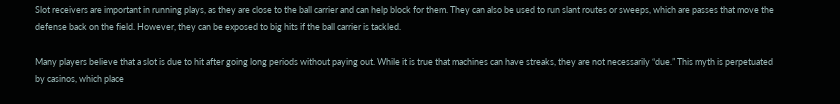Slot receivers are important in running plays, as they are close to the ball carrier and can help block for them. They can also be used to run slant routes or sweeps, which are passes that move the defense back on the field. However, they can be exposed to big hits if the ball carrier is tackled.

Many players believe that a slot is due to hit after going long periods without paying out. While it is true that machines can have streaks, they are not necessarily “due.” This myth is perpetuated by casinos, which place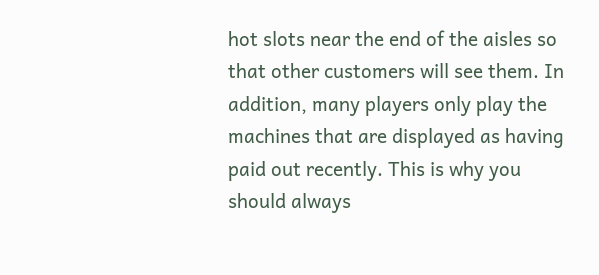hot slots near the end of the aisles so that other customers will see them. In addition, many players only play the machines that are displayed as having paid out recently. This is why you should always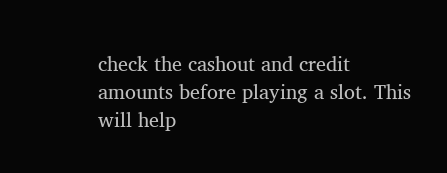check the cashout and credit amounts before playing a slot. This will help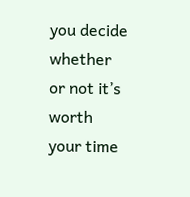you decide whether or not it’s worth your time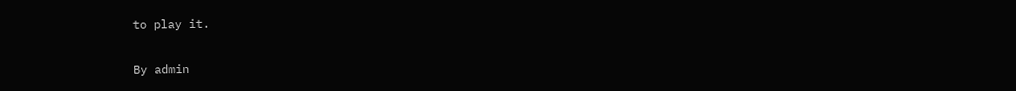to play it.

By admin